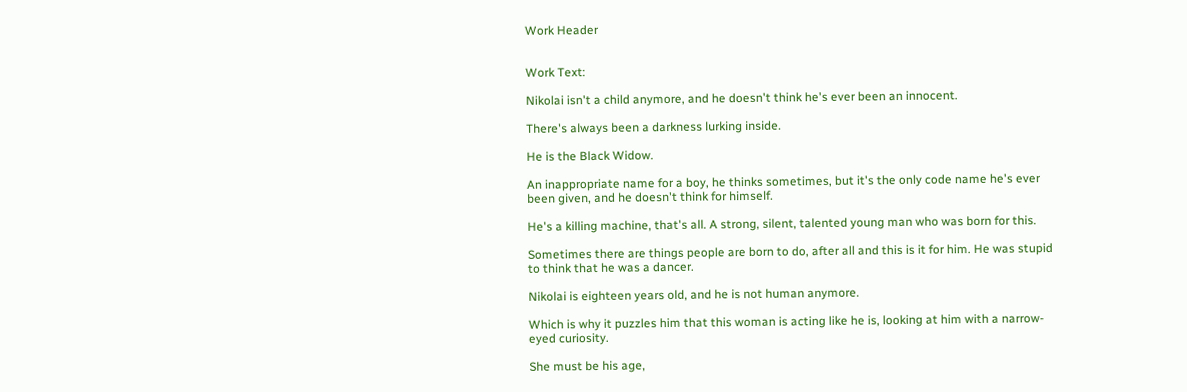Work Header


Work Text:

Nikolai isn't a child anymore, and he doesn't think he's ever been an innocent.

There's always been a darkness lurking inside.

He is the Black Widow.

An inappropriate name for a boy, he thinks sometimes, but it's the only code name he's ever been given, and he doesn't think for himself.

He's a killing machine, that's all. A strong, silent, talented young man who was born for this.

Sometimes there are things people are born to do, after all and this is it for him. He was stupid to think that he was a dancer.

Nikolai is eighteen years old, and he is not human anymore.

Which is why it puzzles him that this woman is acting like he is, looking at him with a narrow-eyed curiosity.

She must be his age,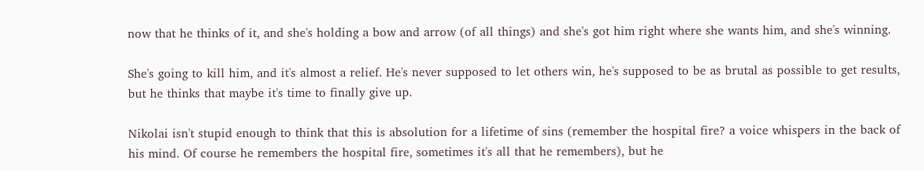now that he thinks of it, and she's holding a bow and arrow (of all things) and she's got him right where she wants him, and she's winning.

She's going to kill him, and it's almost a relief. He's never supposed to let others win, he's supposed to be as brutal as possible to get results, but he thinks that maybe it's time to finally give up.

Nikolai isn't stupid enough to think that this is absolution for a lifetime of sins (remember the hospital fire? a voice whispers in the back of his mind. Of course he remembers the hospital fire, sometimes it's all that he remembers), but he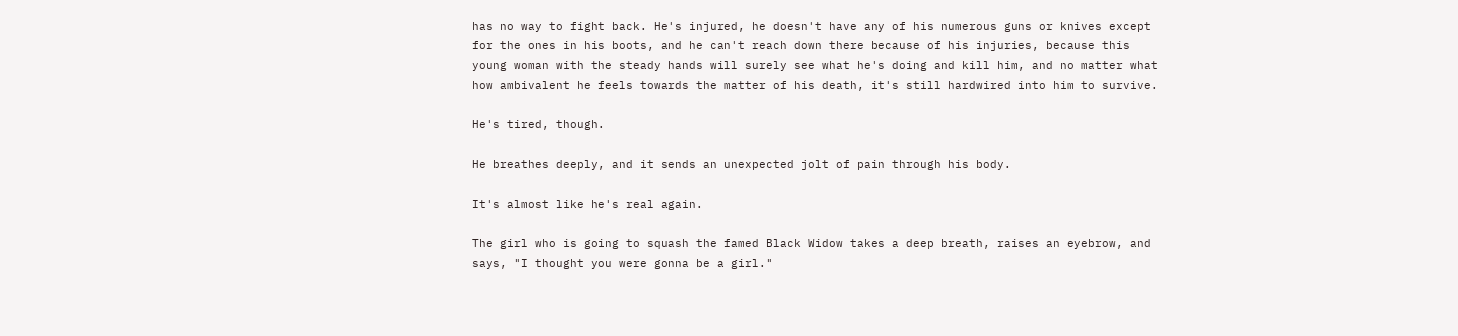has no way to fight back. He's injured, he doesn't have any of his numerous guns or knives except for the ones in his boots, and he can't reach down there because of his injuries, because this young woman with the steady hands will surely see what he's doing and kill him, and no matter what how ambivalent he feels towards the matter of his death, it's still hardwired into him to survive.

He's tired, though.

He breathes deeply, and it sends an unexpected jolt of pain through his body.

It's almost like he's real again.

The girl who is going to squash the famed Black Widow takes a deep breath, raises an eyebrow, and says, "I thought you were gonna be a girl."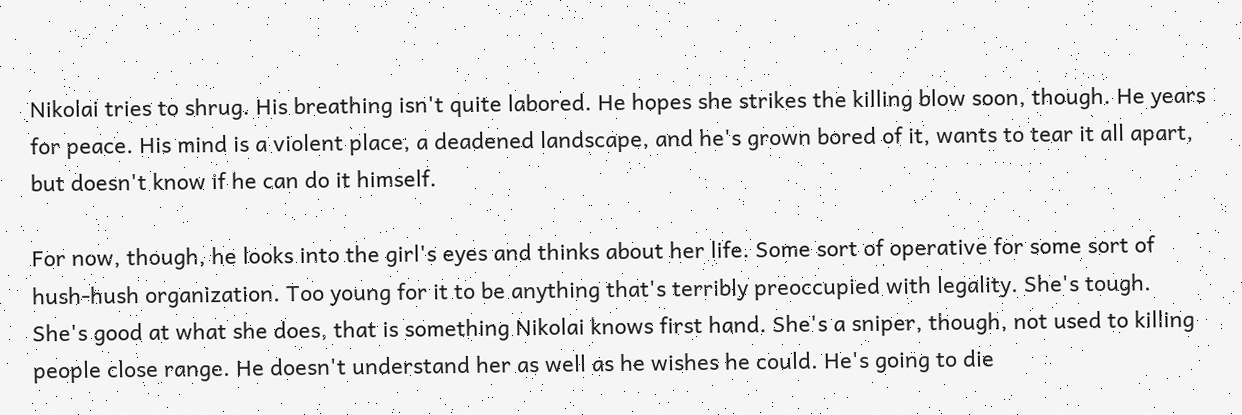Nikolai tries to shrug. His breathing isn't quite labored. He hopes she strikes the killing blow soon, though. He years for peace. His mind is a violent place, a deadened landscape, and he's grown bored of it, wants to tear it all apart, but doesn't know if he can do it himself.

For now, though, he looks into the girl's eyes and thinks about her life. Some sort of operative for some sort of hush-hush organization. Too young for it to be anything that's terribly preoccupied with legality. She's tough. She's good at what she does, that is something Nikolai knows first hand. She's a sniper, though, not used to killing people close range. He doesn't understand her as well as he wishes he could. He's going to die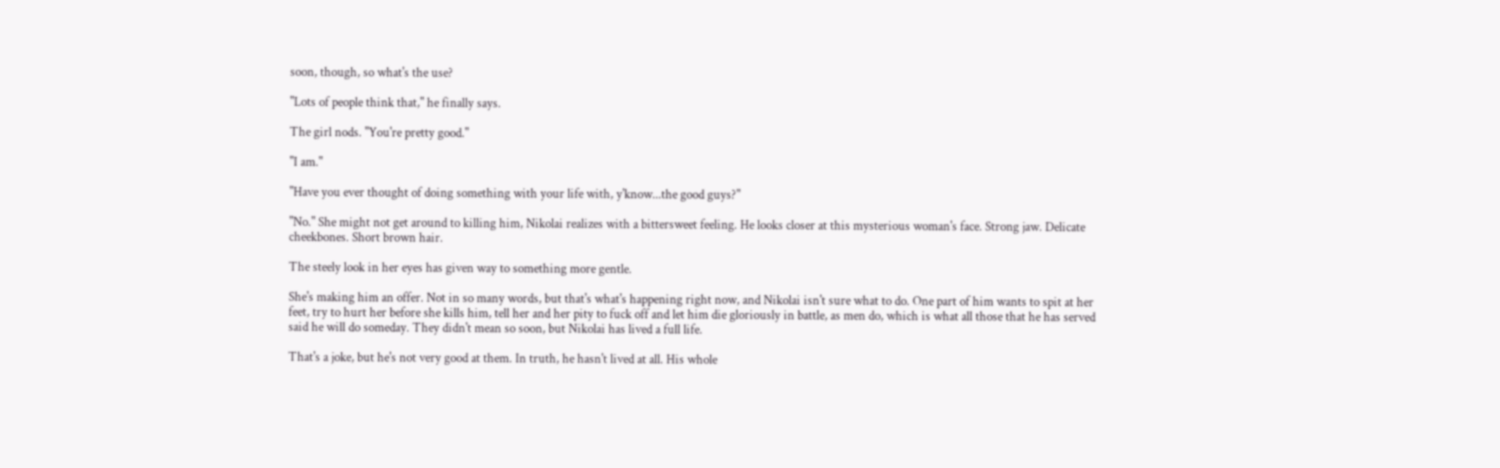soon, though, so what's the use?

"Lots of people think that," he finally says.

The girl nods. "You're pretty good."

"I am."

"Have you ever thought of doing something with your life with, y'know...the good guys?"

"No." She might not get around to killing him, Nikolai realizes with a bittersweet feeling. He looks closer at this mysterious woman's face. Strong jaw. Delicate cheekbones. Short brown hair.

The steely look in her eyes has given way to something more gentle.

She's making him an offer. Not in so many words, but that's what's happening right now, and Nikolai isn't sure what to do. One part of him wants to spit at her feet, try to hurt her before she kills him, tell her and her pity to fuck off and let him die gloriously in battle, as men do, which is what all those that he has served said he will do someday. They didn't mean so soon, but Nikolai has lived a full life.

That's a joke, but he's not very good at them. In truth, he hasn't lived at all. His whole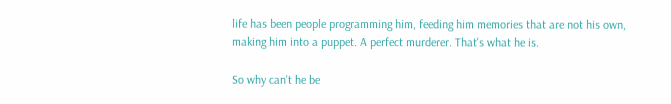life has been people programming him, feeding him memories that are not his own, making him into a puppet. A perfect murderer. That's what he is.

So why can't he be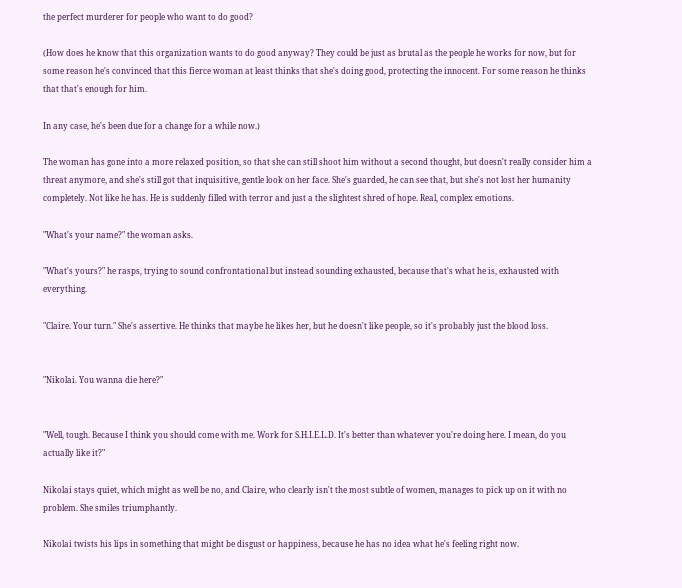the perfect murderer for people who want to do good?

(How does he know that this organization wants to do good anyway? They could be just as brutal as the people he works for now, but for some reason he's convinced that this fierce woman at least thinks that she's doing good, protecting the innocent. For some reason he thinks that that's enough for him.

In any case, he's been due for a change for a while now.)

The woman has gone into a more relaxed position, so that she can still shoot him without a second thought, but doesn't really consider him a threat anymore, and she's still got that inquisitive, gentle look on her face. She's guarded, he can see that, but she's not lost her humanity completely. Not like he has. He is suddenly filled with terror and just a the slightest shred of hope. Real, complex emotions.

"What's your name?" the woman asks.

"What's yours?" he rasps, trying to sound confrontational but instead sounding exhausted, because that's what he is, exhausted with everything.

"Claire. Your turn." She's assertive. He thinks that maybe he likes her, but he doesn't like people, so it's probably just the blood loss.


"Nikolai. You wanna die here?"


"Well, tough. Because I think you should come with me. Work for S.H.I.E.L.D. It's better than whatever you're doing here. I mean, do you actually like it?"

Nikolai stays quiet, which might as well be no, and Claire, who clearly isn't the most subtle of women, manages to pick up on it with no problem. She smiles triumphantly.

Nikolai twists his lips in something that might be disgust or happiness, because he has no idea what he's feeling right now.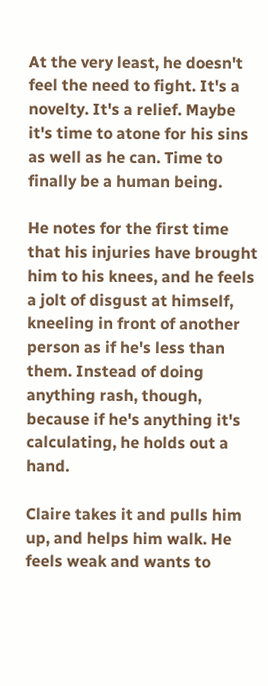At the very least, he doesn't feel the need to fight. It's a novelty. It's a relief. Maybe it's time to atone for his sins as well as he can. Time to finally be a human being.

He notes for the first time that his injuries have brought him to his knees, and he feels a jolt of disgust at himself, kneeling in front of another person as if he's less than them. Instead of doing anything rash, though, because if he's anything it's calculating, he holds out a hand.

Claire takes it and pulls him up, and helps him walk. He feels weak and wants to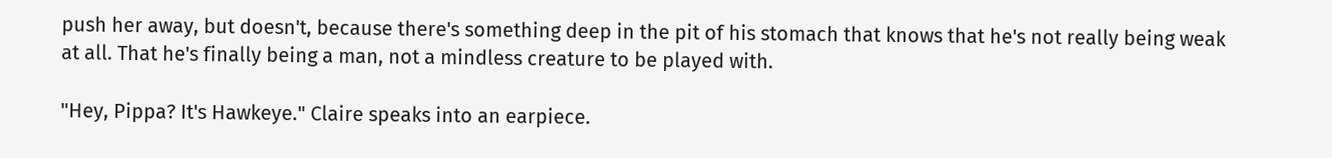push her away, but doesn't, because there's something deep in the pit of his stomach that knows that he's not really being weak at all. That he's finally being a man, not a mindless creature to be played with.

"Hey, Pippa? It's Hawkeye." Claire speaks into an earpiece.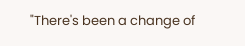"There's been a change of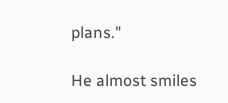plans."

He almost smiles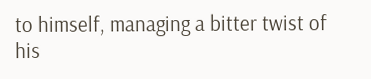to himself, managing a bitter twist of his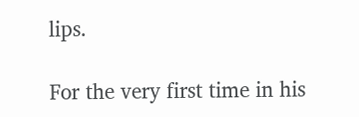lips.

For the very first time in his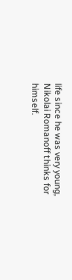life since he was very young, Nikolai Romanoff thinks for himself.